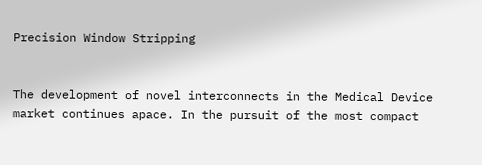Precision Window Stripping


The development of novel interconnects in the Medical Device market continues apace. In the pursuit of the most compact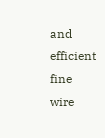and efficient fine wire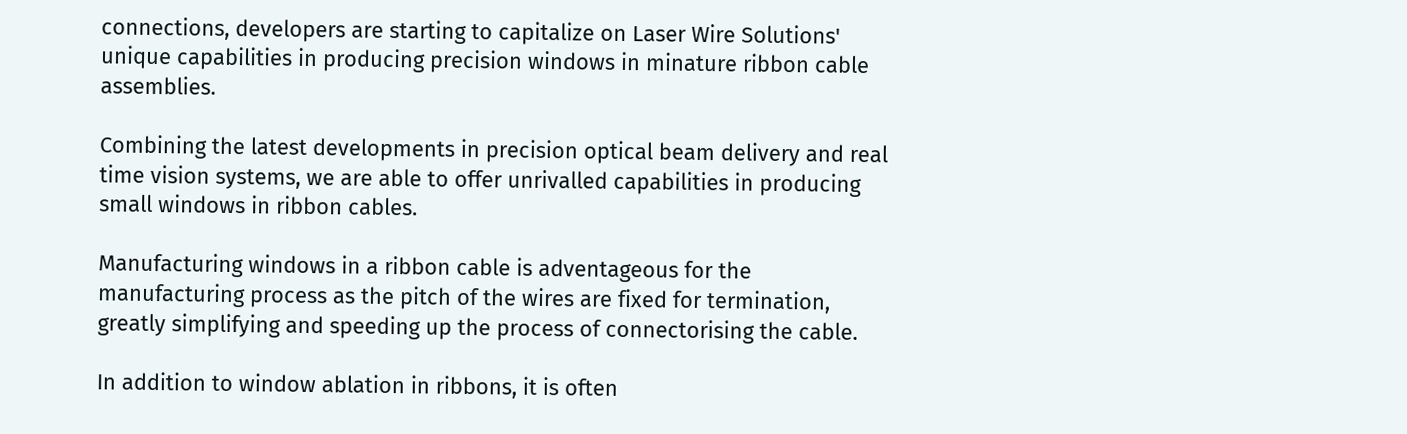connections, developers are starting to capitalize on Laser Wire Solutions' unique capabilities in producing precision windows in minature ribbon cable assemblies.

Combining the latest developments in precision optical beam delivery and real time vision systems, we are able to offer unrivalled capabilities in producing small windows in ribbon cables.

Manufacturing windows in a ribbon cable is adventageous for the manufacturing process as the pitch of the wires are fixed for termination, greatly simplifying and speeding up the process of connectorising the cable.

In addition to window ablation in ribbons, it is often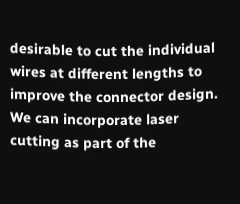desirable to cut the individual wires at different lengths to improve the connector design. We can incorporate laser cutting as part of the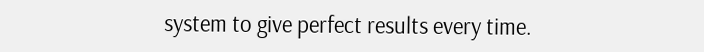system to give perfect results every time.